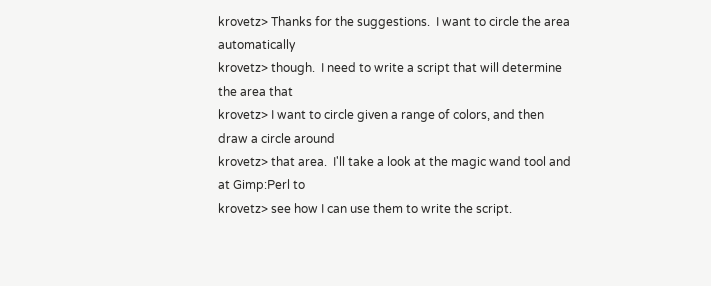krovetz> Thanks for the suggestions.  I want to circle the area automatically
krovetz> though.  I need to write a script that will determine the area that
krovetz> I want to circle given a range of colors, and then draw a circle around
krovetz> that area.  I'll take a look at the magic wand tool and at Gimp:Perl to
krovetz> see how I can use them to write the script.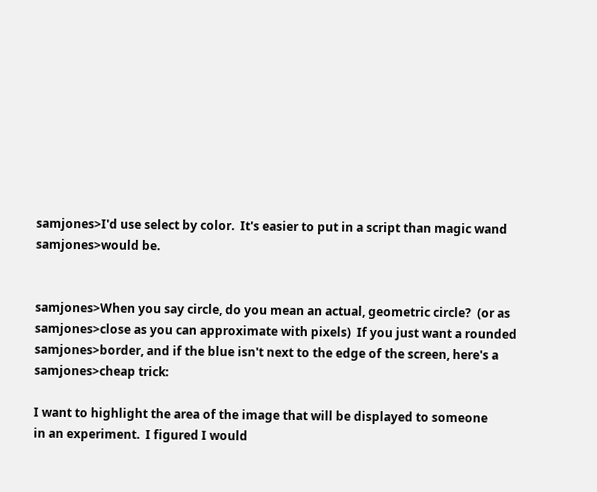samjones>I'd use select by color.  It's easier to put in a script than magic wand
samjones>would be.


samjones>When you say circle, do you mean an actual, geometric circle?  (or as
samjones>close as you can approximate with pixels)  If you just want a rounded
samjones>border, and if the blue isn't next to the edge of the screen, here's a
samjones>cheap trick:

I want to highlight the area of the image that will be displayed to someone
in an experiment.  I figured I would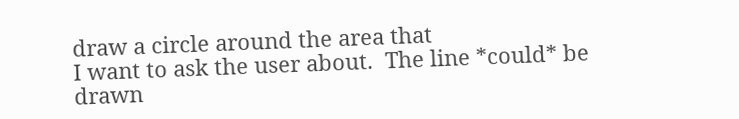draw a circle around the area that
I want to ask the user about.  The line *could* be drawn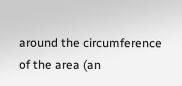around the circumference
of the area (an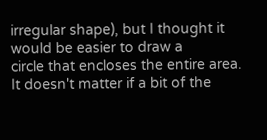irregular shape), but I thought it would be easier to draw a
circle that encloses the entire area.  It doesn't matter if a bit of the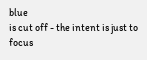blue
is cut off - the intent is just to focus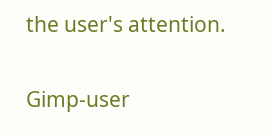the user's attention.


Gimp-user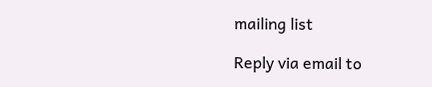mailing list

Reply via email to